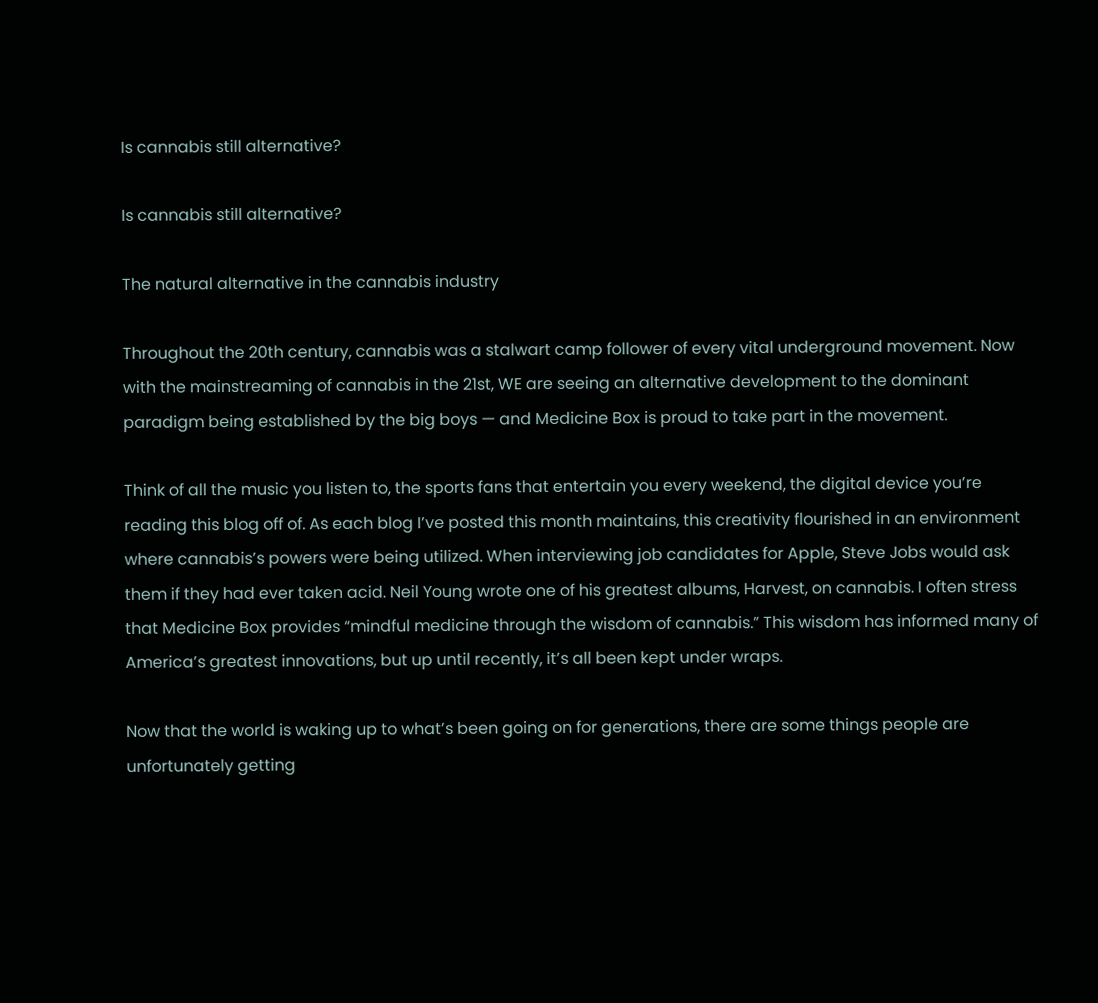Is cannabis still alternative?

Is cannabis still alternative?

The natural alternative in the cannabis industry

Throughout the 20th century, cannabis was a stalwart camp follower of every vital underground movement. Now with the mainstreaming of cannabis in the 21st, WE are seeing an alternative development to the dominant paradigm being established by the big boys — and Medicine Box is proud to take part in the movement.

Think of all the music you listen to, the sports fans that entertain you every weekend, the digital device you’re reading this blog off of. As each blog I’ve posted this month maintains, this creativity flourished in an environment where cannabis’s powers were being utilized. When interviewing job candidates for Apple, Steve Jobs would ask them if they had ever taken acid. Neil Young wrote one of his greatest albums, Harvest, on cannabis. I often stress that Medicine Box provides “mindful medicine through the wisdom of cannabis.” This wisdom has informed many of America’s greatest innovations, but up until recently, it’s all been kept under wraps.

Now that the world is waking up to what’s been going on for generations, there are some things people are unfortunately getting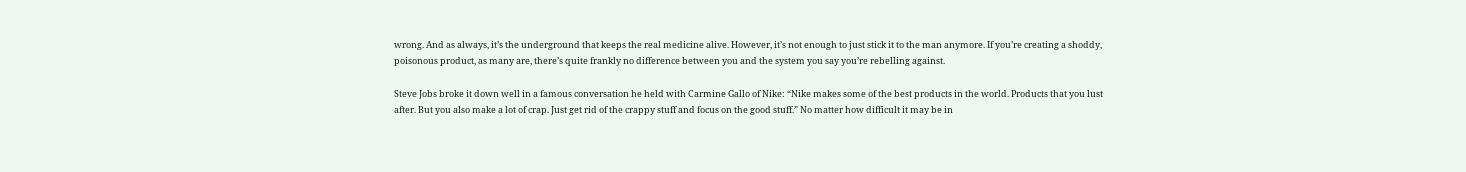wrong. And as always, it’s the underground that keeps the real medicine alive. However, it’s not enough to just stick it to the man anymore. If you’re creating a shoddy, poisonous product, as many are, there’s quite frankly no difference between you and the system you say you’re rebelling against.

Steve Jobs broke it down well in a famous conversation he held with Carmine Gallo of Nike: “Nike makes some of the best products in the world. Products that you lust after. But you also make a lot of crap. Just get rid of the crappy stuff and focus on the good stuff.” No matter how difficult it may be in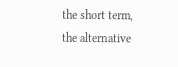the short term, the alternative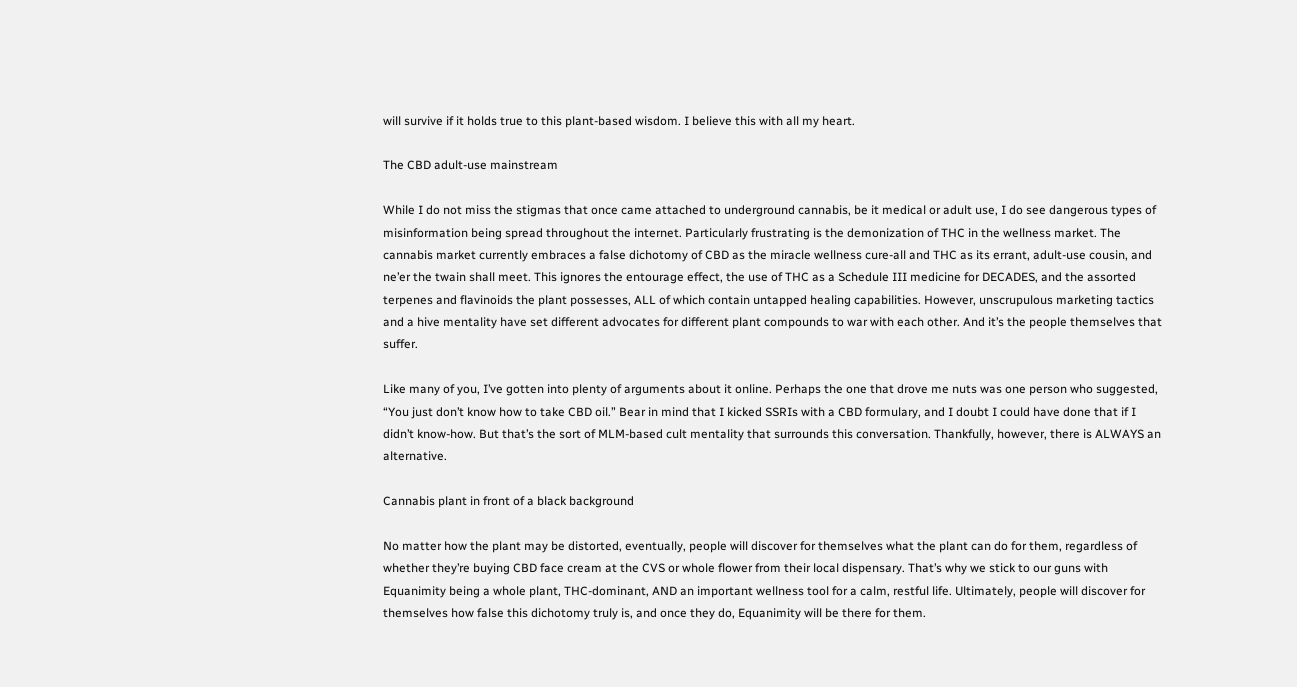will survive if it holds true to this plant-based wisdom. I believe this with all my heart.

The CBD adult-use mainstream

While I do not miss the stigmas that once came attached to underground cannabis, be it medical or adult use, I do see dangerous types of misinformation being spread throughout the internet. Particularly frustrating is the demonization of THC in the wellness market. The cannabis market currently embraces a false dichotomy of CBD as the miracle wellness cure-all and THC as its errant, adult-use cousin, and ne’er the twain shall meet. This ignores the entourage effect, the use of THC as a Schedule III medicine for DECADES, and the assorted terpenes and flavinoids the plant possesses, ALL of which contain untapped healing capabilities. However, unscrupulous marketing tactics and a hive mentality have set different advocates for different plant compounds to war with each other. And it’s the people themselves that suffer.

Like many of you, I’ve gotten into plenty of arguments about it online. Perhaps the one that drove me nuts was one person who suggested, “You just don’t know how to take CBD oil.” Bear in mind that I kicked SSRIs with a CBD formulary, and I doubt I could have done that if I didn’t know-how. But that’s the sort of MLM-based cult mentality that surrounds this conversation. Thankfully, however, there is ALWAYS an alternative.

Cannabis plant in front of a black background

No matter how the plant may be distorted, eventually, people will discover for themselves what the plant can do for them, regardless of whether they’re buying CBD face cream at the CVS or whole flower from their local dispensary. That’s why we stick to our guns with Equanimity being a whole plant, THC-dominant, AND an important wellness tool for a calm, restful life. Ultimately, people will discover for themselves how false this dichotomy truly is, and once they do, Equanimity will be there for them.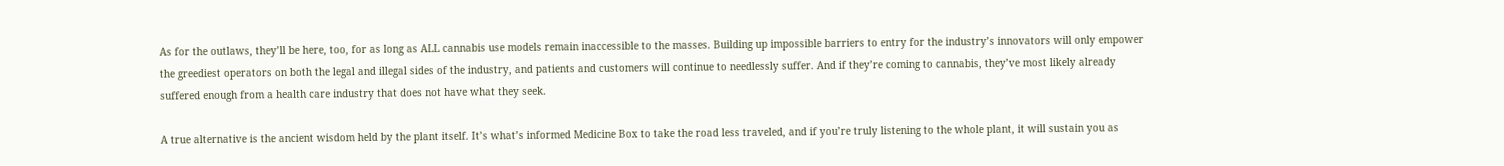As for the outlaws, they’ll be here, too, for as long as ALL cannabis use models remain inaccessible to the masses. Building up impossible barriers to entry for the industry’s innovators will only empower the greediest operators on both the legal and illegal sides of the industry, and patients and customers will continue to needlessly suffer. And if they’re coming to cannabis, they’ve most likely already suffered enough from a health care industry that does not have what they seek.

A true alternative is the ancient wisdom held by the plant itself. It’s what’s informed Medicine Box to take the road less traveled, and if you’re truly listening to the whole plant, it will sustain you as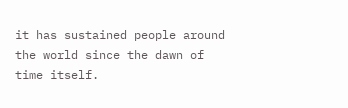it has sustained people around the world since the dawn of time itself.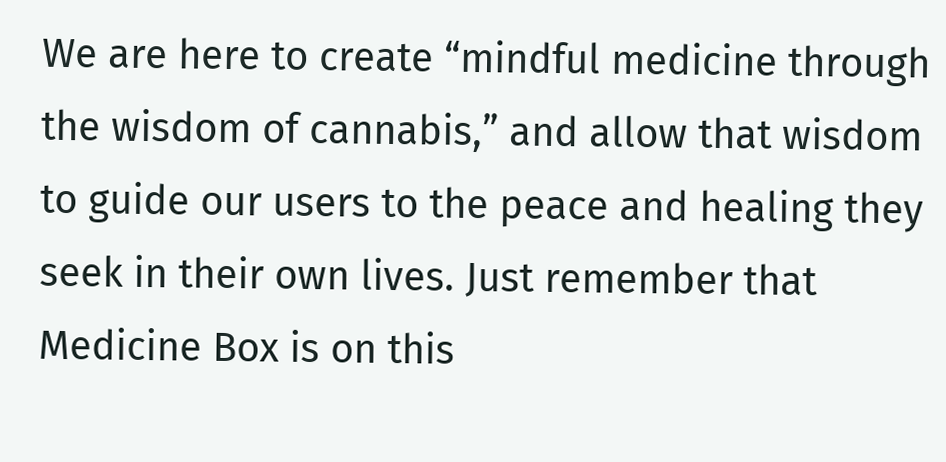We are here to create “mindful medicine through the wisdom of cannabis,” and allow that wisdom to guide our users to the peace and healing they seek in their own lives. Just remember that Medicine Box is on this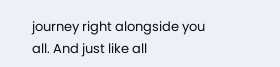journey right alongside you all. And just like all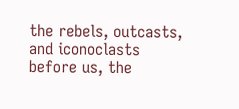the rebels, outcasts, and iconoclasts before us, the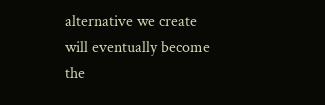alternative we create will eventually become the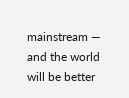mainstream — and the world will be better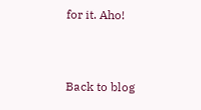for it. Aho!


Back to blog